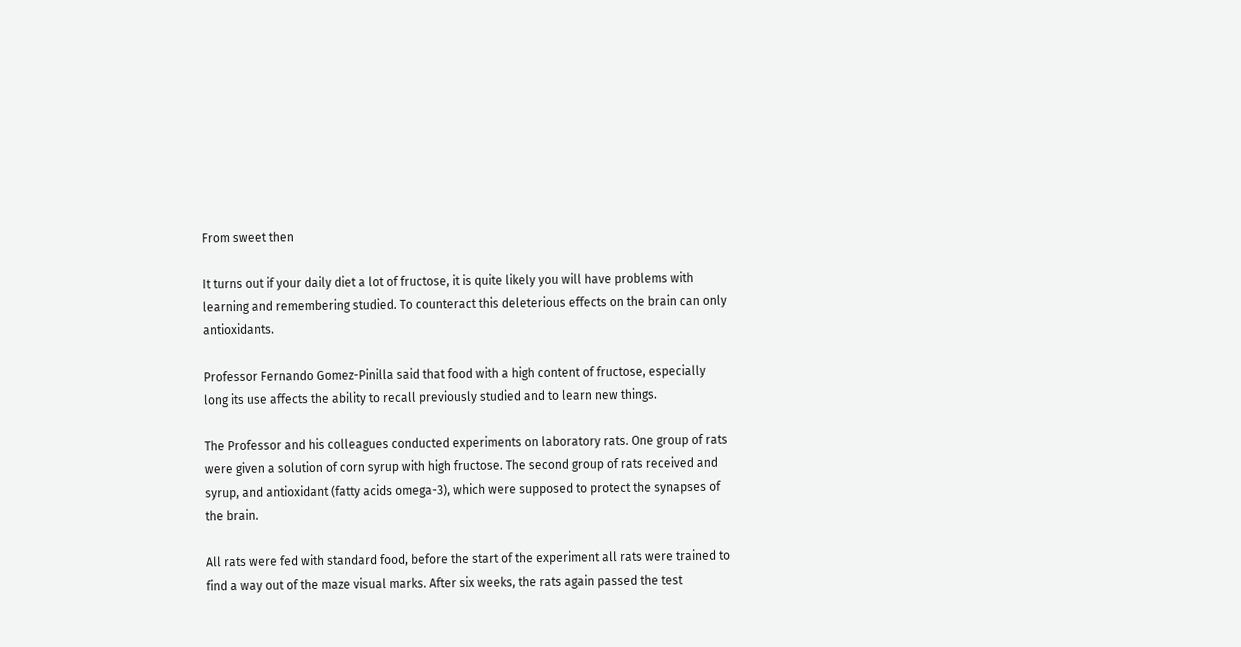From sweet then

It turns out if your daily diet a lot of fructose, it is quite likely you will have problems with learning and remembering studied. To counteract this deleterious effects on the brain can only antioxidants.

Professor Fernando Gomez-Pinilla said that food with a high content of fructose, especially long its use affects the ability to recall previously studied and to learn new things.

The Professor and his colleagues conducted experiments on laboratory rats. One group of rats were given a solution of corn syrup with high fructose. The second group of rats received and syrup, and antioxidant (fatty acids omega-3), which were supposed to protect the synapses of the brain.

All rats were fed with standard food, before the start of the experiment all rats were trained to find a way out of the maze visual marks. After six weeks, the rats again passed the test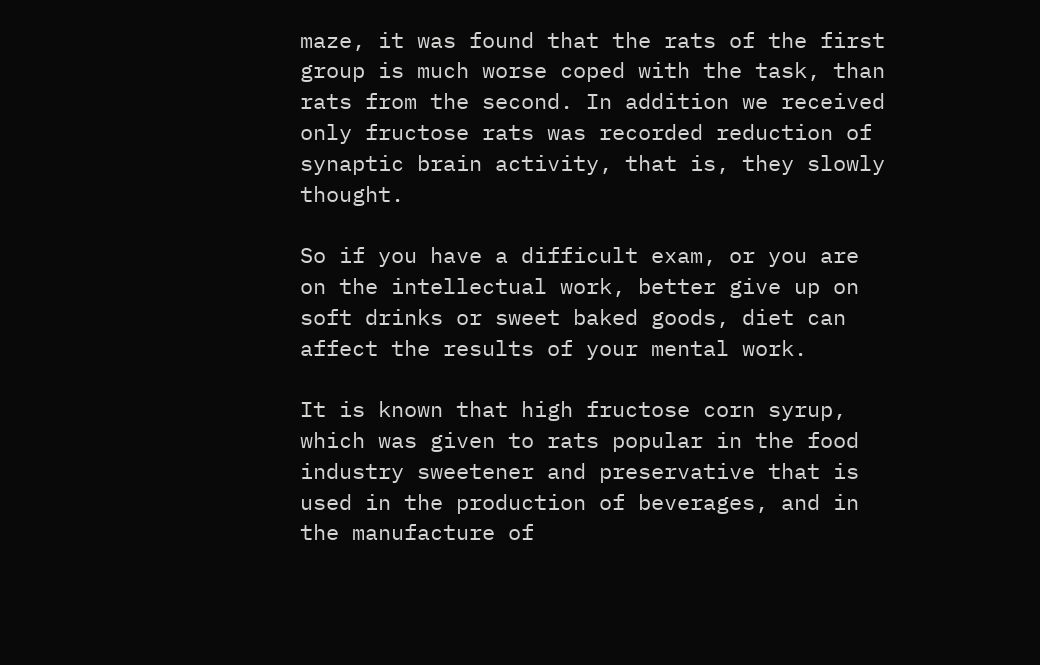maze, it was found that the rats of the first group is much worse coped with the task, than rats from the second. In addition we received only fructose rats was recorded reduction of synaptic brain activity, that is, they slowly thought.

So if you have a difficult exam, or you are on the intellectual work, better give up on soft drinks or sweet baked goods, diet can affect the results of your mental work.

It is known that high fructose corn syrup, which was given to rats popular in the food industry sweetener and preservative that is used in the production of beverages, and in the manufacture of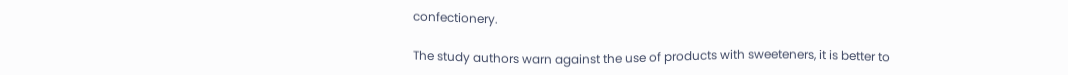confectionery.

The study authors warn against the use of products with sweeteners, it is better to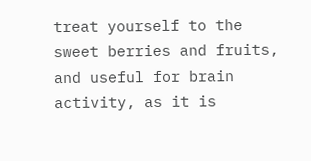treat yourself to the sweet berries and fruits, and useful for brain activity, as it is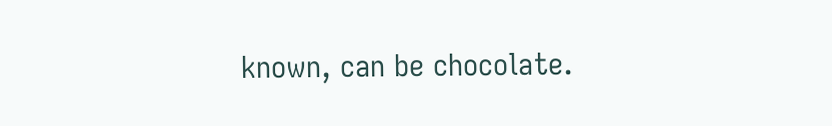known, can be chocolate.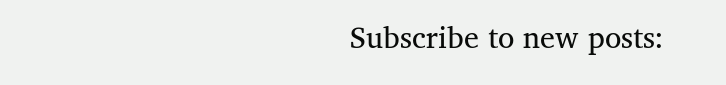Subscribe to new posts: